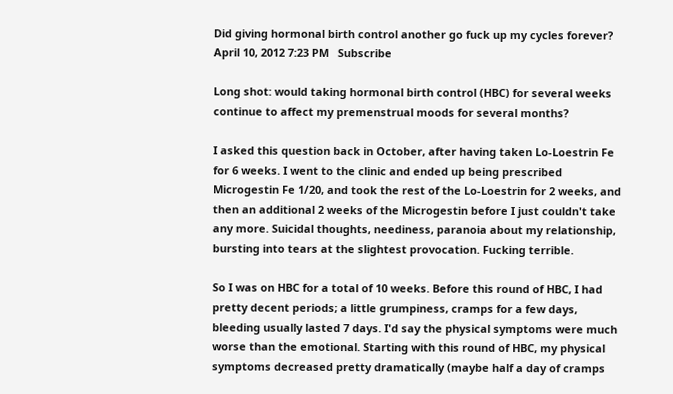Did giving hormonal birth control another go fuck up my cycles forever?
April 10, 2012 7:23 PM   Subscribe

Long shot: would taking hormonal birth control (HBC) for several weeks continue to affect my premenstrual moods for several months?

I asked this question back in October, after having taken Lo-Loestrin Fe for 6 weeks. I went to the clinic and ended up being prescribed Microgestin Fe 1/20, and took the rest of the Lo-Loestrin for 2 weeks, and then an additional 2 weeks of the Microgestin before I just couldn't take any more. Suicidal thoughts, neediness, paranoia about my relationship, bursting into tears at the slightest provocation. Fucking terrible.

So I was on HBC for a total of 10 weeks. Before this round of HBC, I had pretty decent periods; a little grumpiness, cramps for a few days, bleeding usually lasted 7 days. I'd say the physical symptoms were much worse than the emotional. Starting with this round of HBC, my physical symptoms decreased pretty dramatically (maybe half a day of cramps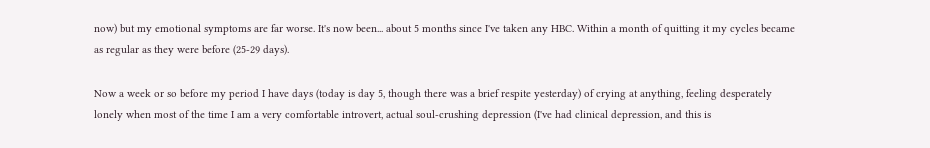now) but my emotional symptoms are far worse. It's now been... about 5 months since I've taken any HBC. Within a month of quitting it my cycles became as regular as they were before (25-29 days).

Now a week or so before my period I have days (today is day 5, though there was a brief respite yesterday) of crying at anything, feeling desperately lonely when most of the time I am a very comfortable introvert, actual soul-crushing depression (I've had clinical depression, and this is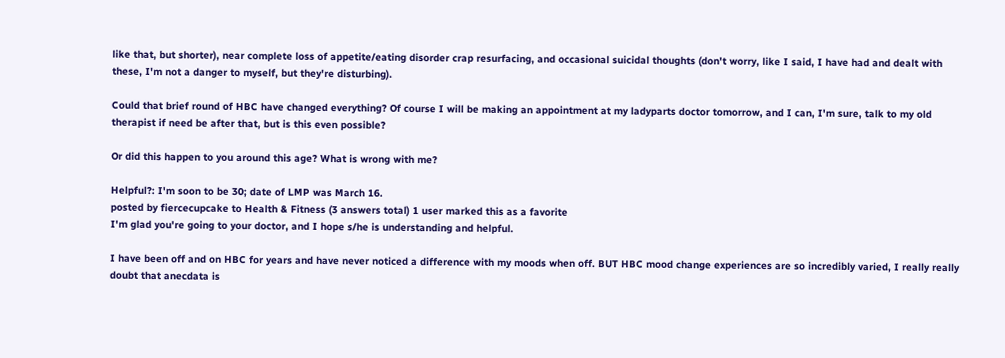like that, but shorter), near complete loss of appetite/eating disorder crap resurfacing, and occasional suicidal thoughts (don't worry, like I said, I have had and dealt with these, I'm not a danger to myself, but they're disturbing).

Could that brief round of HBC have changed everything? Of course I will be making an appointment at my ladyparts doctor tomorrow, and I can, I'm sure, talk to my old therapist if need be after that, but is this even possible?

Or did this happen to you around this age? What is wrong with me?

Helpful?: I'm soon to be 30; date of LMP was March 16.
posted by fiercecupcake to Health & Fitness (3 answers total) 1 user marked this as a favorite
I'm glad you're going to your doctor, and I hope s/he is understanding and helpful.

I have been off and on HBC for years and have never noticed a difference with my moods when off. BUT HBC mood change experiences are so incredibly varied, I really really doubt that anecdata is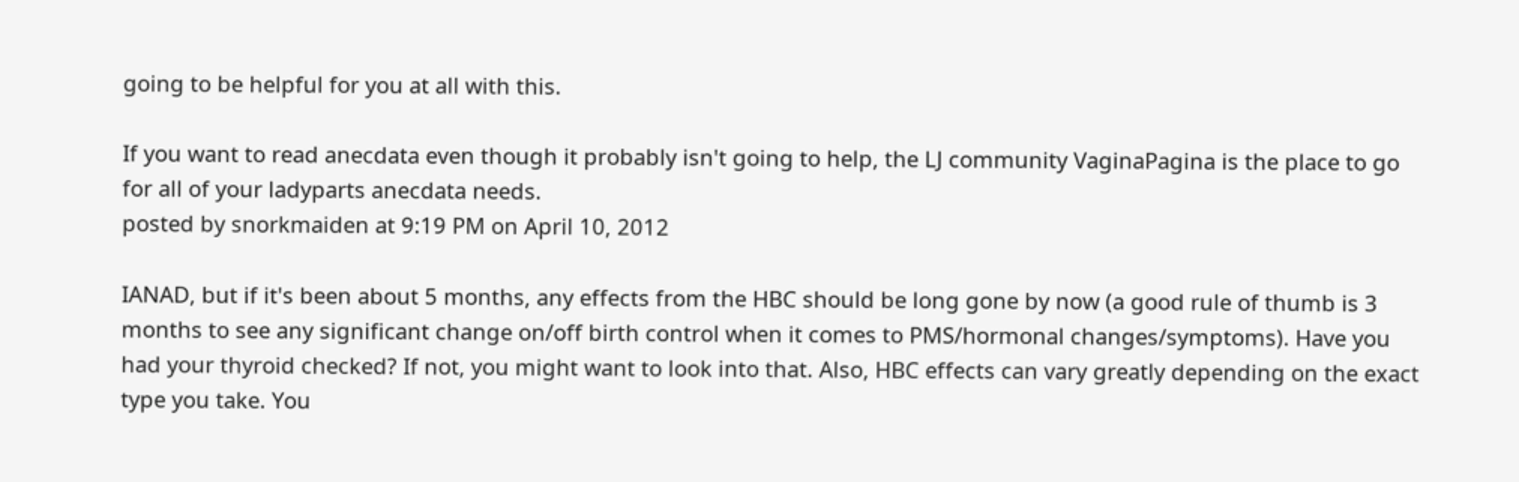going to be helpful for you at all with this.

If you want to read anecdata even though it probably isn't going to help, the LJ community VaginaPagina is the place to go for all of your ladyparts anecdata needs.
posted by snorkmaiden at 9:19 PM on April 10, 2012

IANAD, but if it's been about 5 months, any effects from the HBC should be long gone by now (a good rule of thumb is 3 months to see any significant change on/off birth control when it comes to PMS/hormonal changes/symptoms). Have you had your thyroid checked? If not, you might want to look into that. Also, HBC effects can vary greatly depending on the exact type you take. You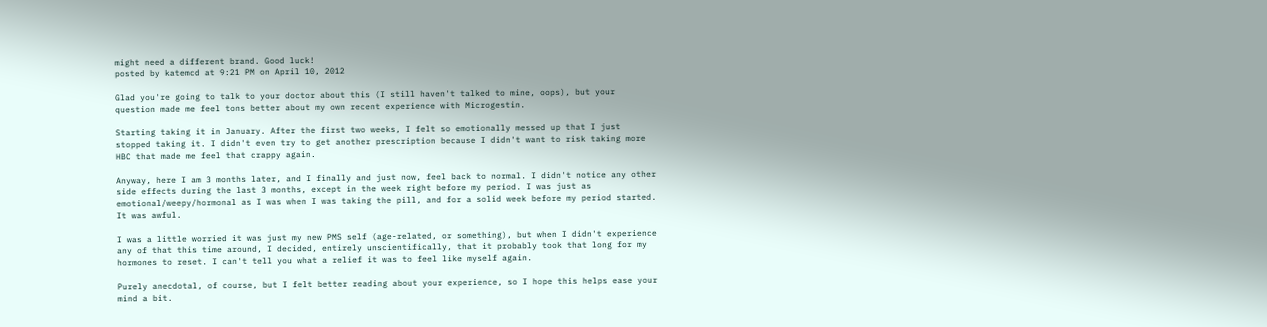might need a different brand. Good luck!
posted by katemcd at 9:21 PM on April 10, 2012

Glad you're going to talk to your doctor about this (I still haven't talked to mine, oops), but your question made me feel tons better about my own recent experience with Microgestin.

Starting taking it in January. After the first two weeks, I felt so emotionally messed up that I just stopped taking it. I didn't even try to get another prescription because I didn't want to risk taking more HBC that made me feel that crappy again.

Anyway, here I am 3 months later, and I finally and just now, feel back to normal. I didn't notice any other side effects during the last 3 months, except in the week right before my period. I was just as emotional/weepy/hormonal as I was when I was taking the pill, and for a solid week before my period started. It was awful.

I was a little worried it was just my new PMS self (age-related, or something), but when I didn't experience any of that this time around, I decided, entirely unscientifically, that it probably took that long for my hormones to reset. I can't tell you what a relief it was to feel like myself again.

Purely anecdotal, of course, but I felt better reading about your experience, so I hope this helps ease your mind a bit.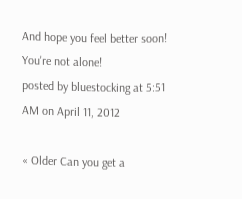And hope you feel better soon! You're not alone!
posted by bluestocking at 5:51 AM on April 11, 2012

« Older Can you get a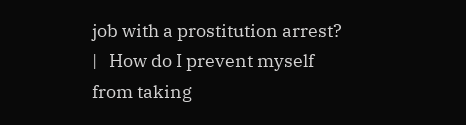job with a prostitution arrest?   |   How do I prevent myself from taking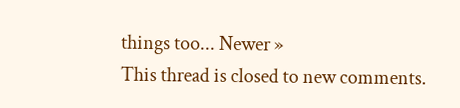things too... Newer »
This thread is closed to new comments.